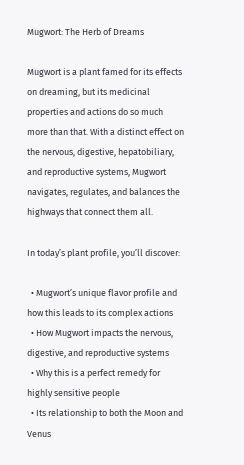Mugwort: The Herb of Dreams

Mugwort is a plant famed for its effects on dreaming, but its medicinal properties and actions do so much more than that. With a distinct effect on the nervous, digestive, hepatobiliary, and reproductive systems, Mugwort navigates, regulates, and balances the highways that connect them all.

In today’s plant profile, you’ll discover:

  • Mugwort’s unique flavor profile and how this leads to its complex actions
  • How Mugwort impacts the nervous, digestive, and reproductive systems
  • Why this is a perfect remedy for highly sensitive people
  • Its relationship to both the Moon and Venus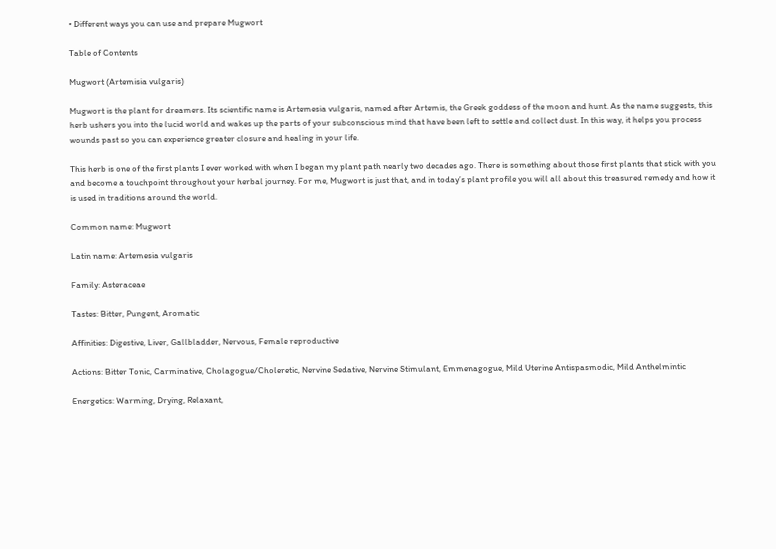• Different ways you can use and prepare Mugwort

Table of Contents

Mugwort (Artemisia vulgaris)

Mugwort is the plant for dreamers. Its scientific name is Artemesia vulgaris, named after Artemis, the Greek goddess of the moon and hunt. As the name suggests, this herb ushers you into the lucid world and wakes up the parts of your subconscious mind that have been left to settle and collect dust. In this way, it helps you process wounds past so you can experience greater closure and healing in your life.

This herb is one of the first plants I ever worked with when I began my plant path nearly two decades ago. There is something about those first plants that stick with you and become a touchpoint throughout your herbal journey. For me, Mugwort is just that, and in today’s plant profile you will all about this treasured remedy and how it is used in traditions around the world.

Common name: Mugwort

Latin name: Artemesia vulgaris

Family: Asteraceae

Tastes: Bitter, Pungent, Aromatic

Affinities: Digestive, Liver, Gallbladder, Nervous, Female reproductive

Actions: Bitter Tonic, Carminative, Cholagogue/Choleretic, Nervine Sedative, Nervine Stimulant, Emmenagogue, Mild Uterine Antispasmodic, Mild Anthelmintic

Energetics: Warming, Drying, Relaxant,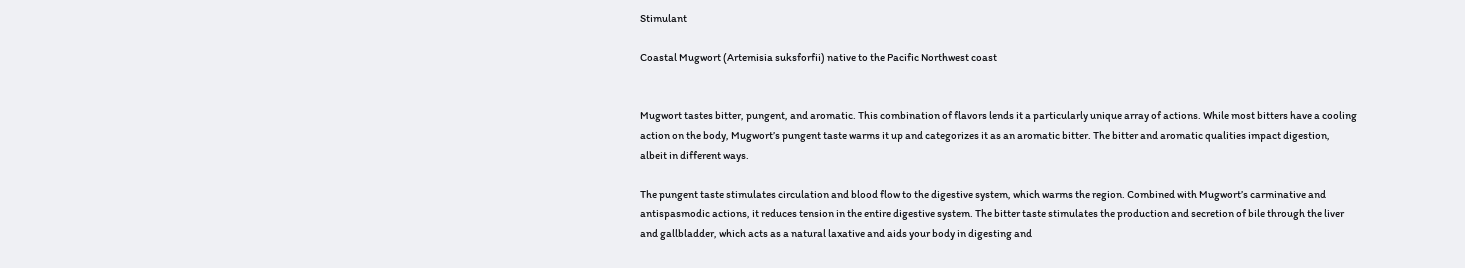Stimulant

Coastal Mugwort (Artemisia suksforfii) native to the Pacific Northwest coast


Mugwort tastes bitter, pungent, and aromatic. This combination of flavors lends it a particularly unique array of actions. While most bitters have a cooling action on the body, Mugwort’s pungent taste warms it up and categorizes it as an aromatic bitter. The bitter and aromatic qualities impact digestion, albeit in different ways.

The pungent taste stimulates circulation and blood flow to the digestive system, which warms the region. Combined with Mugwort’s carminative and antispasmodic actions, it reduces tension in the entire digestive system. The bitter taste stimulates the production and secretion of bile through the liver and gallbladder, which acts as a natural laxative and aids your body in digesting and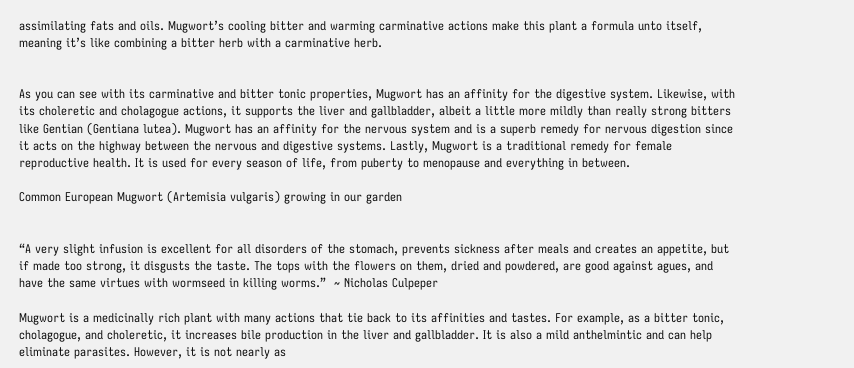assimilating fats and oils. Mugwort’s cooling bitter and warming carminative actions make this plant a formula unto itself, meaning it’s like combining a bitter herb with a carminative herb.


As you can see with its carminative and bitter tonic properties, Mugwort has an affinity for the digestive system. Likewise, with its choleretic and cholagogue actions, it supports the liver and gallbladder, albeit a little more mildly than really strong bitters like Gentian (Gentiana lutea). Mugwort has an affinity for the nervous system and is a superb remedy for nervous digestion since it acts on the highway between the nervous and digestive systems. Lastly, Mugwort is a traditional remedy for female reproductive health. It is used for every season of life, from puberty to menopause and everything in between.

Common European Mugwort (Artemisia vulgaris) growing in our garden


“A very slight infusion is excellent for all disorders of the stomach, prevents sickness after meals and creates an appetite, but if made too strong, it disgusts the taste. The tops with the flowers on them, dried and powdered, are good against agues, and have the same virtues with wormseed in killing worms.”  ~ Nicholas Culpeper

Mugwort is a medicinally rich plant with many actions that tie back to its affinities and tastes. For example, as a bitter tonic, cholagogue, and choleretic, it increases bile production in the liver and gallbladder. It is also a mild anthelmintic and can help eliminate parasites. However, it is not nearly as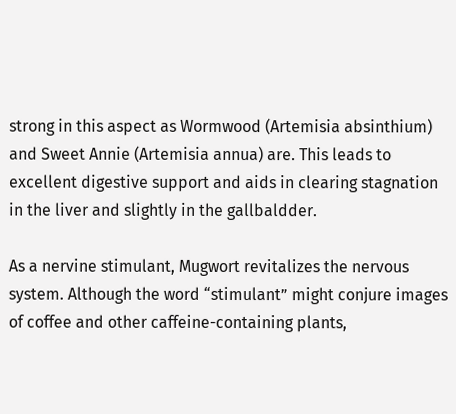strong in this aspect as Wormwood (Artemisia absinthium) and Sweet Annie (Artemisia annua) are. This leads to excellent digestive support and aids in clearing stagnation in the liver and slightly in the gallbaldder.

As a nervine stimulant, Mugwort revitalizes the nervous system. Although the word “stimulant” might conjure images of coffee and other caffeine-containing plants,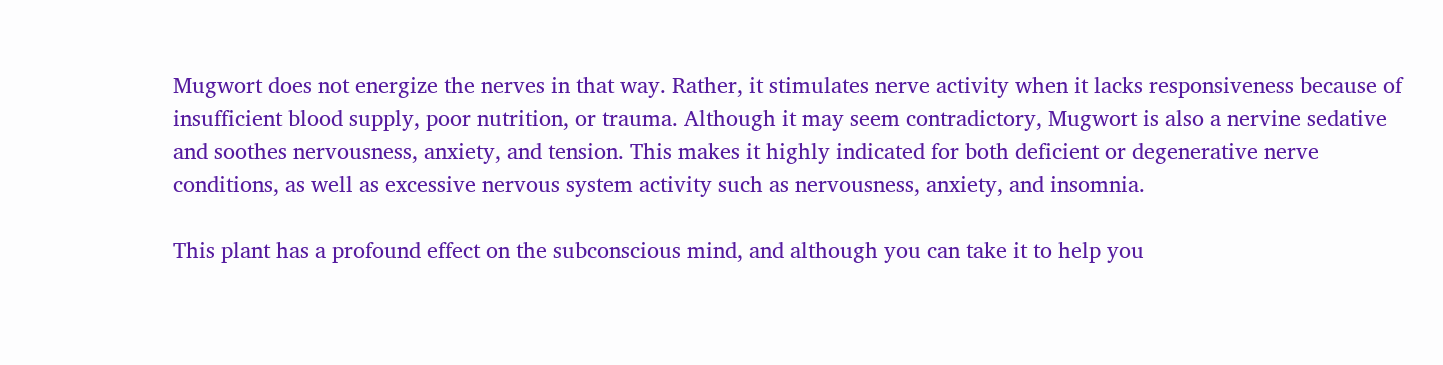Mugwort does not energize the nerves in that way. Rather, it stimulates nerve activity when it lacks responsiveness because of insufficient blood supply, poor nutrition, or trauma. Although it may seem contradictory, Mugwort is also a nervine sedative and soothes nervousness, anxiety, and tension. This makes it highly indicated for both deficient or degenerative nerve conditions, as well as excessive nervous system activity such as nervousness, anxiety, and insomnia.

This plant has a profound effect on the subconscious mind, and although you can take it to help you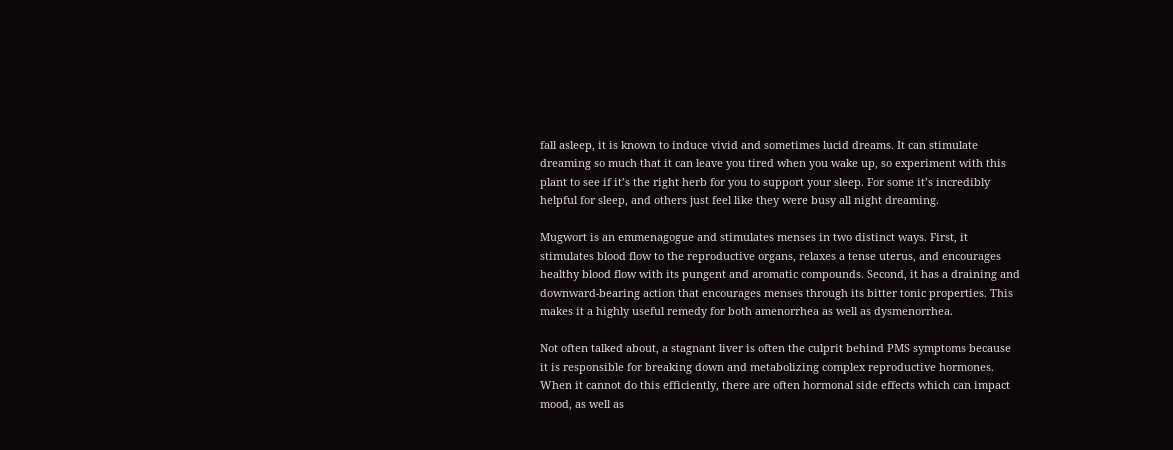fall asleep, it is known to induce vivid and sometimes lucid dreams. It can stimulate dreaming so much that it can leave you tired when you wake up, so experiment with this plant to see if it’s the right herb for you to support your sleep. For some it’s incredibly helpful for sleep, and others just feel like they were busy all night dreaming.

Mugwort is an emmenagogue and stimulates menses in two distinct ways. First, it stimulates blood flow to the reproductive organs, relaxes a tense uterus, and encourages healthy blood flow with its pungent and aromatic compounds. Second, it has a draining and downward-bearing action that encourages menses through its bitter tonic properties. This makes it a highly useful remedy for both amenorrhea as well as dysmenorrhea.

Not often talked about, a stagnant liver is often the culprit behind PMS symptoms because it is responsible for breaking down and metabolizing complex reproductive hormones. When it cannot do this efficiently, there are often hormonal side effects which can impact mood, as well as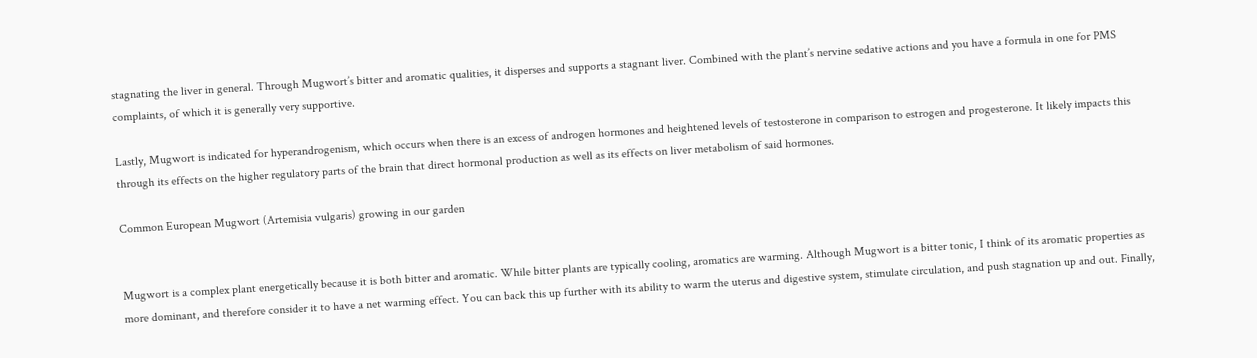stagnating the liver in general. Through Mugwort’s bitter and aromatic qualities, it disperses and supports a stagnant liver. Combined with the plant’s nervine sedative actions and you have a formula in one for PMS complaints, of which it is generally very supportive.

Lastly, Mugwort is indicated for hyperandrogenism, which occurs when there is an excess of androgen hormones and heightened levels of testosterone in comparison to estrogen and progesterone. It likely impacts this through its effects on the higher regulatory parts of the brain that direct hormonal production as well as its effects on liver metabolism of said hormones.

Common European Mugwort (Artemisia vulgaris) growing in our garden


Mugwort is a complex plant energetically because it is both bitter and aromatic. While bitter plants are typically cooling, aromatics are warming. Although Mugwort is a bitter tonic, I think of its aromatic properties as more dominant, and therefore consider it to have a net warming effect. You can back this up further with its ability to warm the uterus and digestive system, stimulate circulation, and push stagnation up and out. Finally,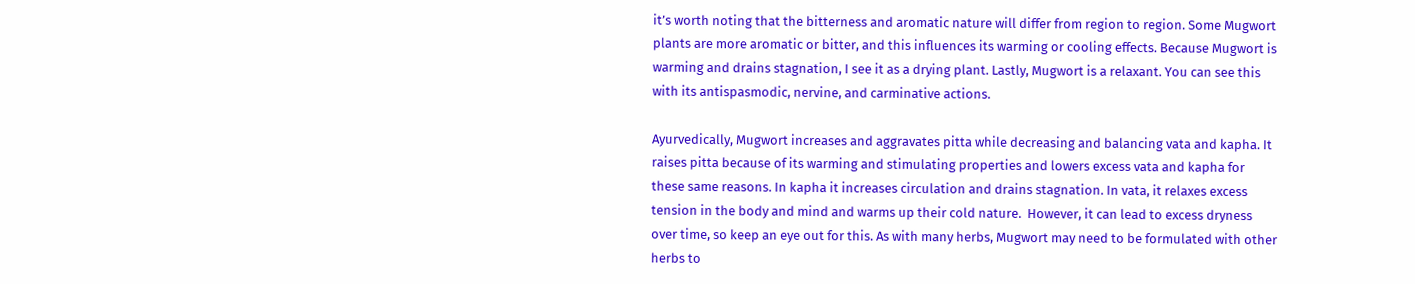it’s worth noting that the bitterness and aromatic nature will differ from region to region. Some Mugwort plants are more aromatic or bitter, and this influences its warming or cooling effects. Because Mugwort is warming and drains stagnation, I see it as a drying plant. Lastly, Mugwort is a relaxant. You can see this with its antispasmodic, nervine, and carminative actions.

Ayurvedically, Mugwort increases and aggravates pitta while decreasing and balancing vata and kapha. It raises pitta because of its warming and stimulating properties and lowers excess vata and kapha for these same reasons. In kapha it increases circulation and drains stagnation. In vata, it relaxes excess tension in the body and mind and warms up their cold nature.  However, it can lead to excess dryness over time, so keep an eye out for this. As with many herbs, Mugwort may need to be formulated with other herbs to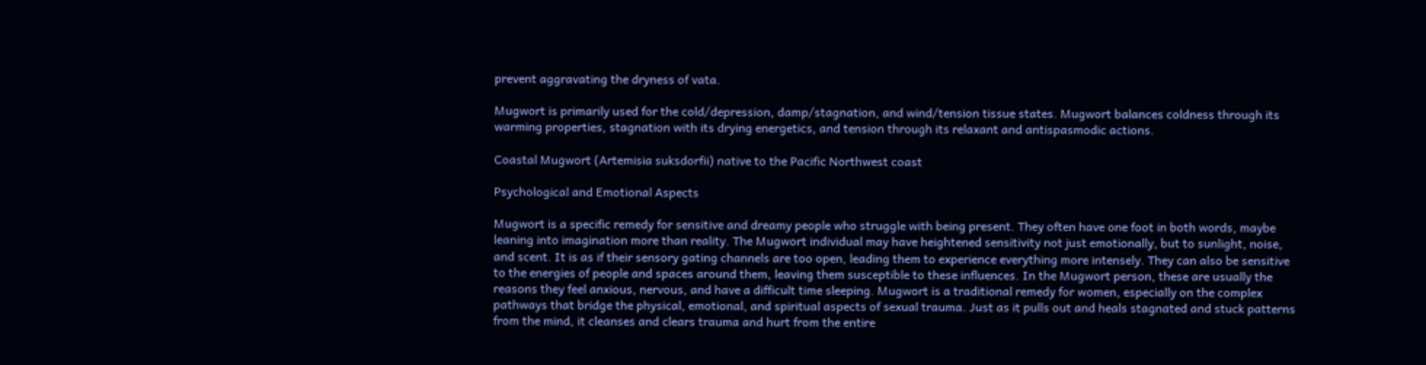prevent aggravating the dryness of vata.

Mugwort is primarily used for the cold/depression, damp/stagnation, and wind/tension tissue states. Mugwort balances coldness through its warming properties, stagnation with its drying energetics, and tension through its relaxant and antispasmodic actions.

Coastal Mugwort (Artemisia suksdorfii) native to the Pacific Northwest coast

Psychological and Emotional Aspects

Mugwort is a specific remedy for sensitive and dreamy people who struggle with being present. They often have one foot in both words, maybe leaning into imagination more than reality. The Mugwort individual may have heightened sensitivity not just emotionally, but to sunlight, noise, and scent. It is as if their sensory gating channels are too open, leading them to experience everything more intensely. They can also be sensitive to the energies of people and spaces around them, leaving them susceptible to these influences. In the Mugwort person, these are usually the reasons they feel anxious, nervous, and have a difficult time sleeping. Mugwort is a traditional remedy for women, especially on the complex pathways that bridge the physical, emotional, and spiritual aspects of sexual trauma. Just as it pulls out and heals stagnated and stuck patterns from the mind, it cleanses and clears trauma and hurt from the entire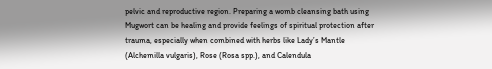pelvic and reproductive region. Preparing a womb cleansing bath using Mugwort can be healing and provide feelings of spiritual protection after trauma, especially when combined with herbs like Lady’s Mantle (Alchemilla vulgaris), Rose (Rosa spp.), and Calendula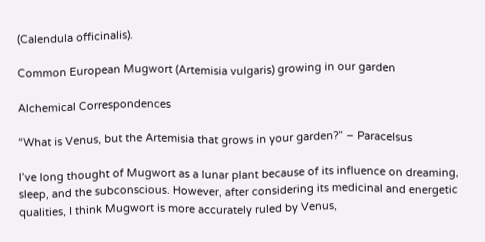(Calendula officinalis).

Common European Mugwort (Artemisia vulgaris) growing in our garden

Alchemical Correspondences

“What is Venus, but the Artemisia that grows in your garden?” – Paracelsus

I’ve long thought of Mugwort as a lunar plant because of its influence on dreaming, sleep, and the subconscious. However, after considering its medicinal and energetic qualities, I think Mugwort is more accurately ruled by Venus,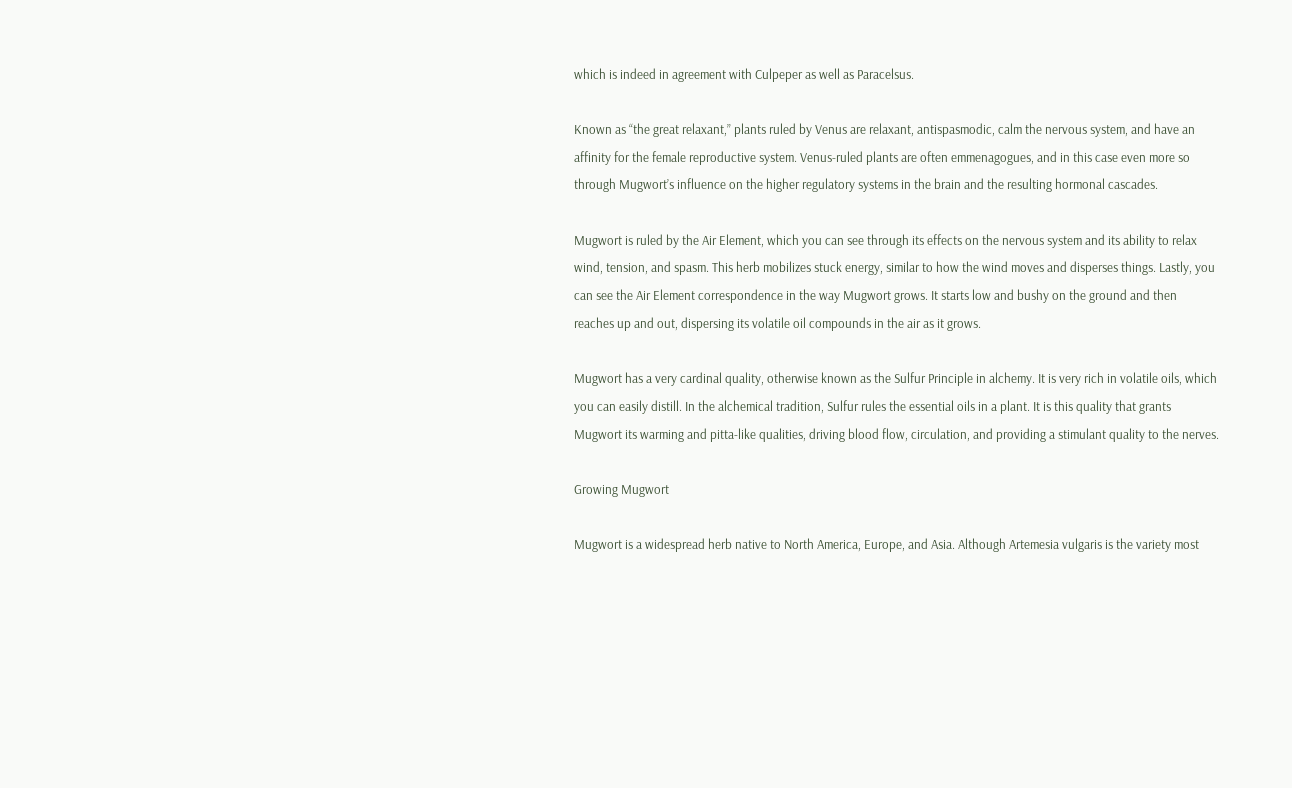which is indeed in agreement with Culpeper as well as Paracelsus.

Known as “the great relaxant,” plants ruled by Venus are relaxant, antispasmodic, calm the nervous system, and have an affinity for the female reproductive system. Venus-ruled plants are often emmenagogues, and in this case even more so through Mugwort’s influence on the higher regulatory systems in the brain and the resulting hormonal cascades.

Mugwort is ruled by the Air Element, which you can see through its effects on the nervous system and its ability to relax wind, tension, and spasm. This herb mobilizes stuck energy, similar to how the wind moves and disperses things. Lastly, you can see the Air Element correspondence in the way Mugwort grows. It starts low and bushy on the ground and then reaches up and out, dispersing its volatile oil compounds in the air as it grows.

Mugwort has a very cardinal quality, otherwise known as the Sulfur Principle in alchemy. It is very rich in volatile oils, which you can easily distill. In the alchemical tradition, Sulfur rules the essential oils in a plant. It is this quality that grants Mugwort its warming and pitta-like qualities, driving blood flow, circulation, and providing a stimulant quality to the nerves.

Growing Mugwort

Mugwort is a widespread herb native to North America, Europe, and Asia. Although Artemesia vulgaris is the variety most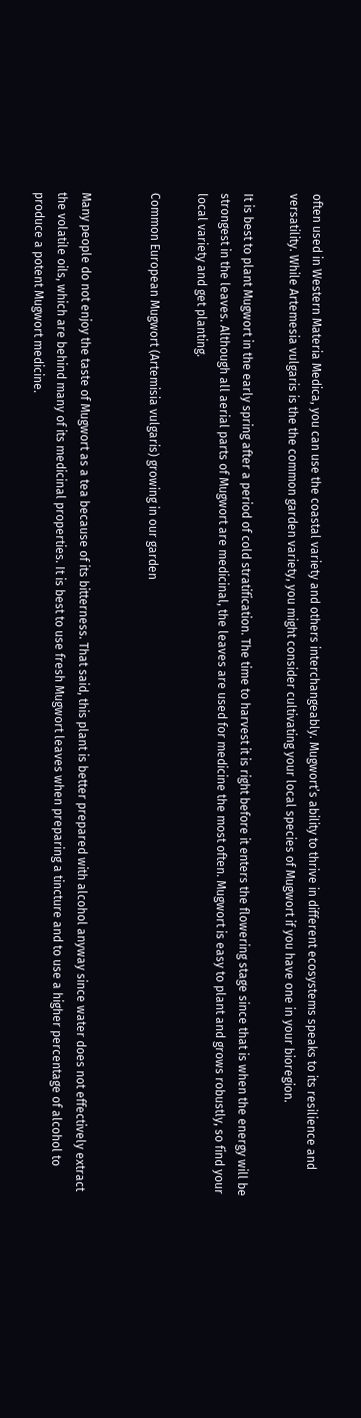often used in Western Materia Medica, you can use the coastal variety and others interchangeably. Mugwort’s ability to thrive in different ecosystems speaks to its resilience and versatility. While Artemesia vulgaris is the the common garden variety, you might consider cultivating your local species of Mugwort if you have one in your bioregion.

It is best to plant Mugwort in the early spring after a period of cold stratification. The time to harvest it is right before it enters the flowering stage since that is when the energy will be strongest in the leaves. Although all aerial parts of Mugwort are medicinal, the leaves are used for medicine the most often. Mugwort is easy to plant and grows robustly, so find your local variety and get planting.

Common European Mugwort (Artemisia vulgaris) growing in our garden


Many people do not enjoy the taste of Mugwort as a tea because of its bitterness. That said, this plant is better prepared with alcohol anyway since water does not effectively extract the volatile oils, which are behind many of its medicinal properties. It is best to use fresh Mugwort leaves when preparing a tincture and to use a higher percentage of alcohol to produce a potent Mugwort medicine.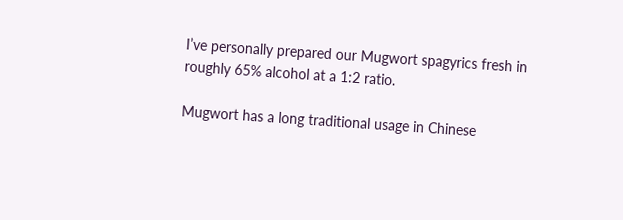I’ve personally prepared our Mugwort spagyrics fresh in roughly 65% alcohol at a 1:2 ratio.

Mugwort has a long traditional usage in Chinese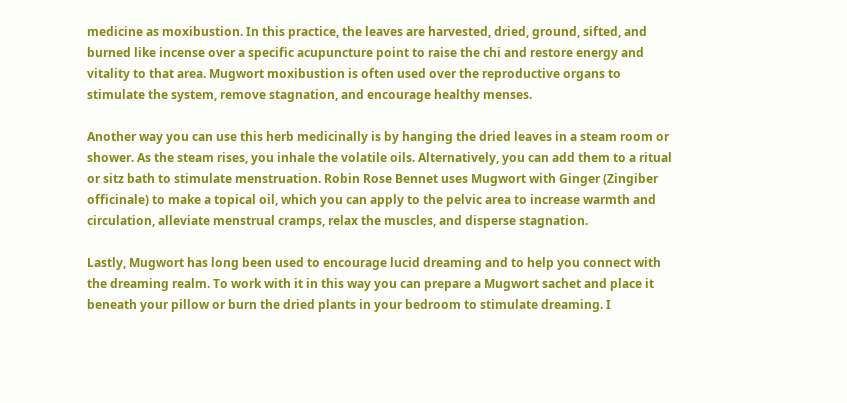medicine as moxibustion. In this practice, the leaves are harvested, dried, ground, sifted, and burned like incense over a specific acupuncture point to raise the chi and restore energy and vitality to that area. Mugwort moxibustion is often used over the reproductive organs to stimulate the system, remove stagnation, and encourage healthy menses.

Another way you can use this herb medicinally is by hanging the dried leaves in a steam room or shower. As the steam rises, you inhale the volatile oils. Alternatively, you can add them to a ritual or sitz bath to stimulate menstruation. Robin Rose Bennet uses Mugwort with Ginger (Zingiber officinale) to make a topical oil, which you can apply to the pelvic area to increase warmth and circulation, alleviate menstrual cramps, relax the muscles, and disperse stagnation.

Lastly, Mugwort has long been used to encourage lucid dreaming and to help you connect with the dreaming realm. To work with it in this way you can prepare a Mugwort sachet and place it beneath your pillow or burn the dried plants in your bedroom to stimulate dreaming. I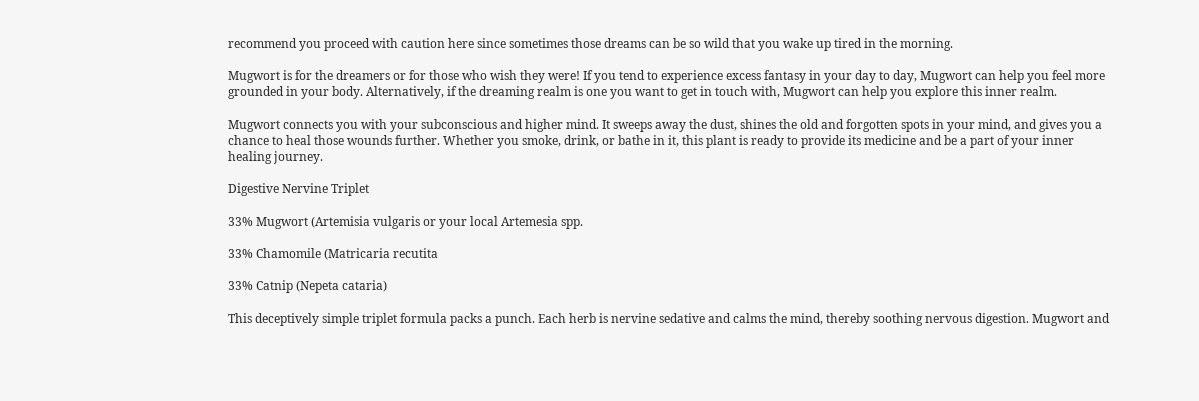recommend you proceed with caution here since sometimes those dreams can be so wild that you wake up tired in the morning.

Mugwort is for the dreamers or for those who wish they were! If you tend to experience excess fantasy in your day to day, Mugwort can help you feel more grounded in your body. Alternatively, if the dreaming realm is one you want to get in touch with, Mugwort can help you explore this inner realm.

Mugwort connects you with your subconscious and higher mind. It sweeps away the dust, shines the old and forgotten spots in your mind, and gives you a chance to heal those wounds further. Whether you smoke, drink, or bathe in it, this plant is ready to provide its medicine and be a part of your inner healing journey.

Digestive Nervine Triplet

33% Mugwort (Artemisia vulgaris or your local Artemesia spp.

33% Chamomile (Matricaria recutita

33% Catnip (Nepeta cataria)

This deceptively simple triplet formula packs a punch. Each herb is nervine sedative and calms the mind, thereby soothing nervous digestion. Mugwort and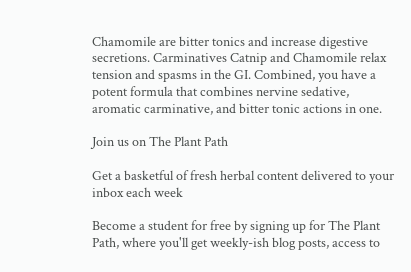Chamomile are bitter tonics and increase digestive secretions. Carminatives Catnip and Chamomile relax tension and spasms in the GI. Combined, you have a potent formula that combines nervine sedative, aromatic carminative, and bitter tonic actions in one.

Join us on The Plant Path

Get a basketful of fresh herbal content delivered to your inbox each week

Become a student for free by signing up for The Plant Path, where you'll get weekly-ish blog posts, access to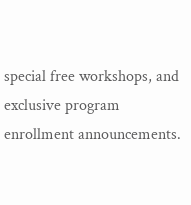special free workshops, and exclusive program enrollment announcements.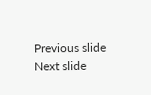Previous slide
Next slide